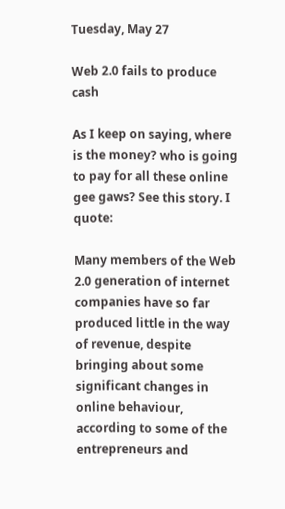Tuesday, May 27

Web 2.0 fails to produce cash

As I keep on saying, where is the money? who is going to pay for all these online gee gaws? See this story. I quote:

Many members of the Web 2.0 generation of internet companies have so far produced little in the way of revenue, despite bringing about some significant changes in online behaviour, according to some of the entrepreneurs and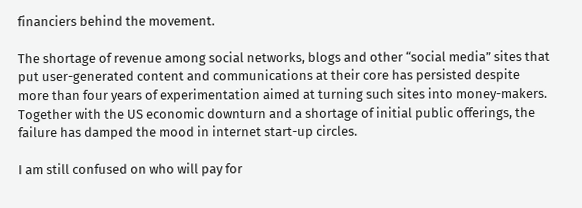financiers behind the movement.

The shortage of revenue among social networks, blogs and other “social media” sites that put user-generated content and communications at their core has persisted despite more than four years of experimentation aimed at turning such sites into money-makers. Together with the US economic downturn and a shortage of initial public offerings, the failure has damped the mood in internet start-up circles.

I am still confused on who will pay for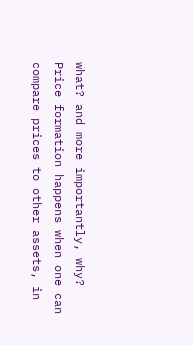what? and more importantly, why? Price formation happens when one can compare prices to other assets, in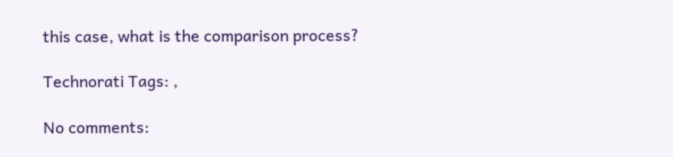this case, what is the comparison process?

Technorati Tags: ,

No comments: